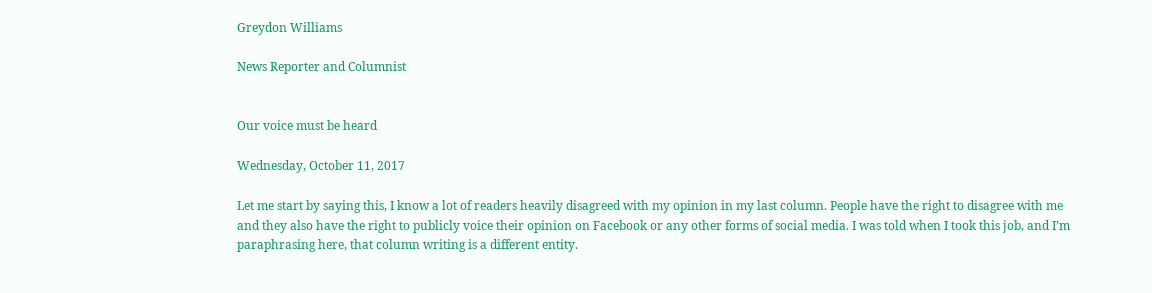Greydon Williams

News Reporter and Columnist


Our voice must be heard

Wednesday, October 11, 2017

Let me start by saying this, I know a lot of readers heavily disagreed with my opinion in my last column. People have the right to disagree with me and they also have the right to publicly voice their opinion on Facebook or any other forms of social media. I was told when I took this job, and I’m paraphrasing here, that column writing is a different entity.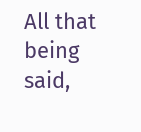All that being said,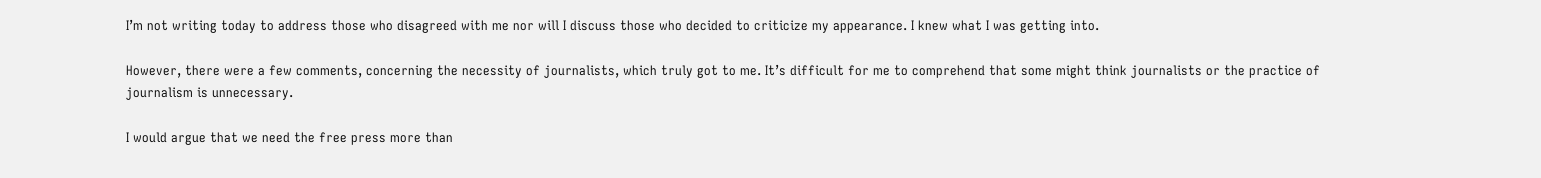I’m not writing today to address those who disagreed with me nor will I discuss those who decided to criticize my appearance. I knew what I was getting into.

However, there were a few comments, concerning the necessity of journalists, which truly got to me. It’s difficult for me to comprehend that some might think journalists or the practice of journalism is unnecessary.

I would argue that we need the free press more than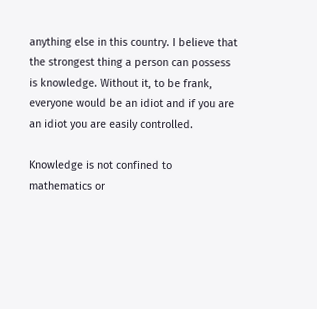anything else in this country. I believe that the strongest thing a person can possess is knowledge. Without it, to be frank, everyone would be an idiot and if you are an idiot you are easily controlled.

Knowledge is not confined to mathematics or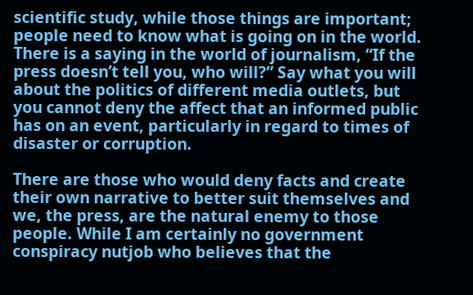scientific study, while those things are important; people need to know what is going on in the world. There is a saying in the world of journalism, “If the press doesn’t tell you, who will?” Say what you will about the politics of different media outlets, but you cannot deny the affect that an informed public has on an event, particularly in regard to times of disaster or corruption.

There are those who would deny facts and create their own narrative to better suit themselves and we, the press, are the natural enemy to those people. While I am certainly no government conspiracy nutjob who believes that the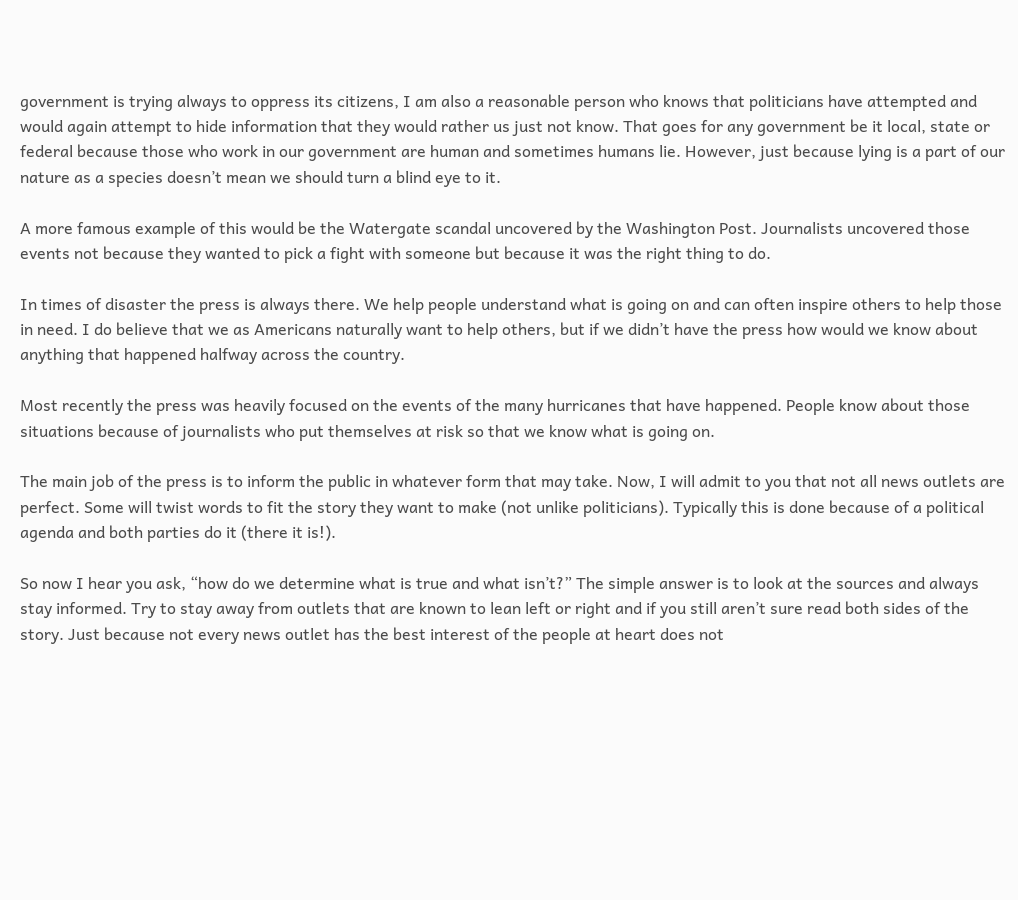government is trying always to oppress its citizens, I am also a reasonable person who knows that politicians have attempted and would again attempt to hide information that they would rather us just not know. That goes for any government be it local, state or federal because those who work in our government are human and sometimes humans lie. However, just because lying is a part of our nature as a species doesn’t mean we should turn a blind eye to it.

A more famous example of this would be the Watergate scandal uncovered by the Washington Post. Journalists uncovered those events not because they wanted to pick a fight with someone but because it was the right thing to do.

In times of disaster the press is always there. We help people understand what is going on and can often inspire others to help those in need. I do believe that we as Americans naturally want to help others, but if we didn’t have the press how would we know about anything that happened halfway across the country.

Most recently the press was heavily focused on the events of the many hurricanes that have happened. People know about those situations because of journalists who put themselves at risk so that we know what is going on.

The main job of the press is to inform the public in whatever form that may take. Now, I will admit to you that not all news outlets are perfect. Some will twist words to fit the story they want to make (not unlike politicians). Typically this is done because of a political agenda and both parties do it (there it is!).

So now I hear you ask, “how do we determine what is true and what isn’t?” The simple answer is to look at the sources and always stay informed. Try to stay away from outlets that are known to lean left or right and if you still aren’t sure read both sides of the story. Just because not every news outlet has the best interest of the people at heart does not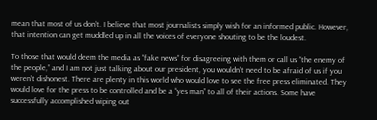mean that most of us don’t. I believe that most journalists simply wish for an informed public. However, that intention can get muddled up in all the voices of everyone shouting to be the loudest.

To those that would deem the media as “fake news” for disagreeing with them or call us “the enemy of the people,” and I am not just talking about our president, you wouldn’t need to be afraid of us if you weren’t dishonest. There are plenty in this world who would love to see the free press eliminated. They would love for the press to be controlled and be a “yes man” to all of their actions. Some have successfully accomplished wiping out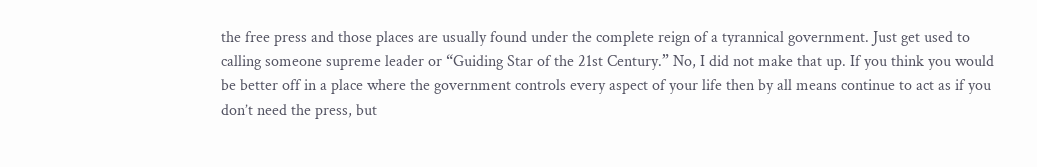the free press and those places are usually found under the complete reign of a tyrannical government. Just get used to calling someone supreme leader or “Guiding Star of the 21st Century.” No, I did not make that up. If you think you would be better off in a place where the government controls every aspect of your life then by all means continue to act as if you don’t need the press, but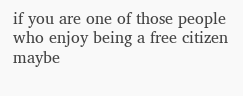if you are one of those people who enjoy being a free citizen maybe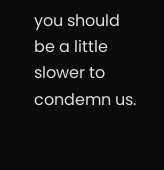you should be a little slower to condemn us.